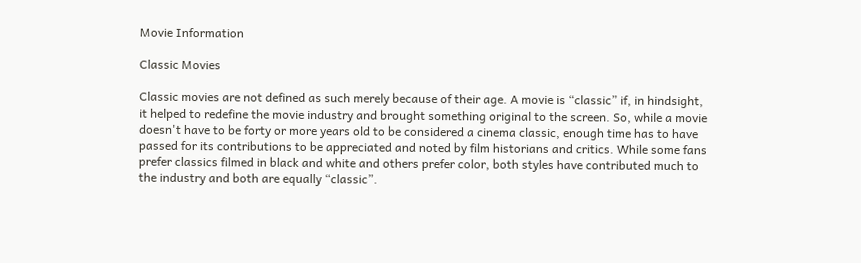Movie Information

Classic Movies

Classic movies are not defined as such merely because of their age. A movie is “classic” if, in hindsight, it helped to redefine the movie industry and brought something original to the screen. So, while a movie doesn't have to be forty or more years old to be considered a cinema classic, enough time has to have passed for its contributions to be appreciated and noted by film historians and critics. While some fans prefer classics filmed in black and white and others prefer color, both styles have contributed much to the industry and both are equally “classic”.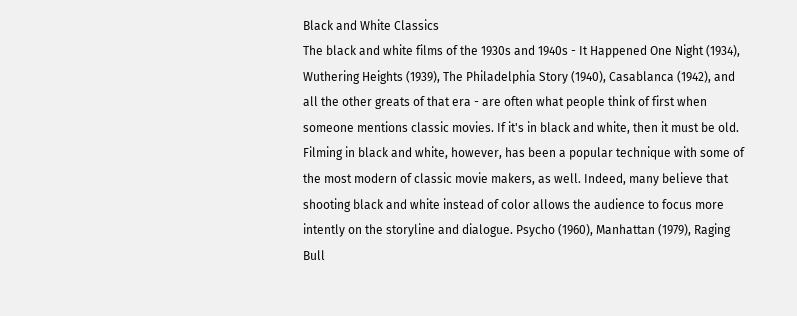Black and White Classics
The black and white films of the 1930s and 1940s - It Happened One Night (1934), Wuthering Heights (1939), The Philadelphia Story (1940), Casablanca (1942), and all the other greats of that era - are often what people think of first when someone mentions classic movies. If it's in black and white, then it must be old. Filming in black and white, however, has been a popular technique with some of the most modern of classic movie makers, as well. Indeed, many believe that shooting black and white instead of color allows the audience to focus more intently on the storyline and dialogue. Psycho (1960), Manhattan (1979), Raging Bull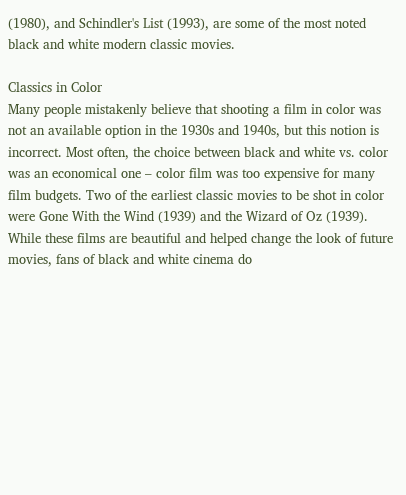(1980), and Schindler's List (1993), are some of the most noted black and white modern classic movies.

Classics in Color
Many people mistakenly believe that shooting a film in color was not an available option in the 1930s and 1940s, but this notion is incorrect. Most often, the choice between black and white vs. color was an economical one – color film was too expensive for many film budgets. Two of the earliest classic movies to be shot in color were Gone With the Wind (1939) and the Wizard of Oz (1939). While these films are beautiful and helped change the look of future movies, fans of black and white cinema do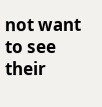not want to see their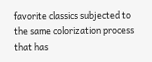favorite classics subjected to the same colorization process that has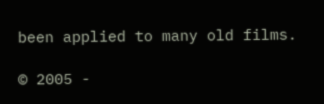been applied to many old films.

© 2005 -